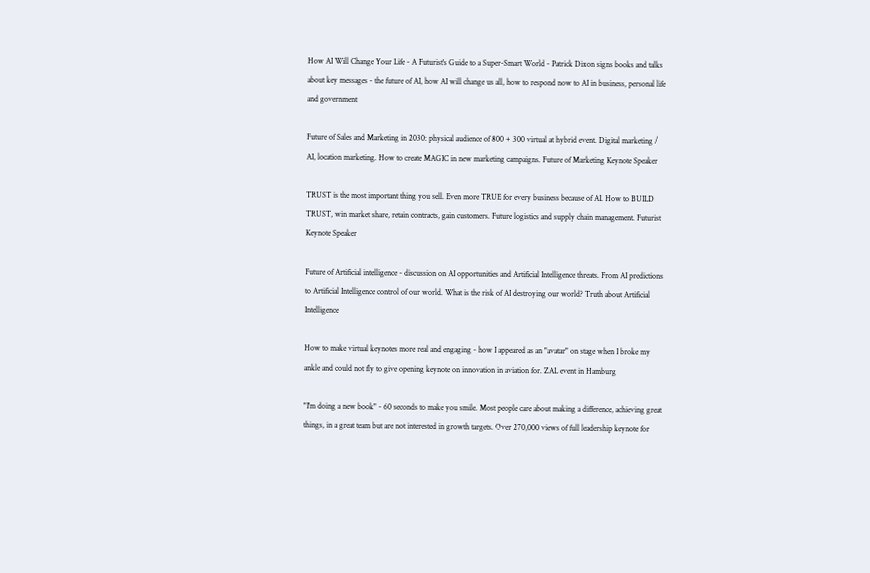How AI Will Change Your Life - A Futurist's Guide to a Super-Smart World - Patrick Dixon signs books and talks about key messages - the future of AI, how AI will change us all, how to respond now to AI in business, personal life and government

Future of Sales and Marketing in 2030: physical audience of 800 + 300 virtual at hybrid event. Digital marketing / AI, location marketing. How to create MAGIC in new marketing campaigns. Future of Marketing Keynote Speaker

TRUST is the most important thing you sell. Even more TRUE for every business because of AI. How to BUILD TRUST, win market share, retain contracts, gain customers. Future logistics and supply chain management. Futurist Keynote Speaker

Future of Artificial intelligence - discussion on AI opportunities and Artificial Intelligence threats. From AI predictions to Artificial Intelligence control of our world. What is the risk of AI destroying our world? Truth about Artificial Intelligence

How to make virtual keynotes more real and engaging - how I appeared as an "avatar" on stage when I broke my ankle and could not fly to give opening keynote on innovation in aviation for. ZAL event in Hamburg

"I'm doing a new book" - 60 seconds to make you smile. Most people care about making a difference, achieving great things, in a great team but are not interested in growth targets. Over 270,000 views of full leadership keynote for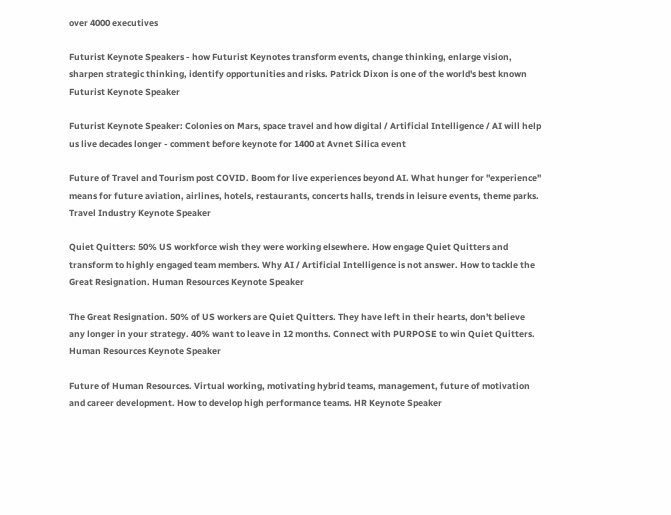over 4000 executives

Futurist Keynote Speakers - how Futurist Keynotes transform events, change thinking, enlarge vision, sharpen strategic thinking, identify opportunities and risks. Patrick Dixon is one of the world's best known Futurist Keynote Speaker

Futurist Keynote Speaker: Colonies on Mars, space travel and how digital / Artificial Intelligence / AI will help us live decades longer - comment before keynote for 1400 at Avnet Silica event

Future of Travel and Tourism post COVID. Boom for live experiences beyond AI. What hunger for "experience" means for future aviation, airlines, hotels, restaurants, concerts halls, trends in leisure events, theme parks. Travel Industry Keynote Speaker

Quiet Quitters: 50% US workforce wish they were working elsewhere. How engage Quiet Quitters and transform to highly engaged team members. Why AI / Artificial Intelligence is not answer. How to tackle the Great Resignation. Human Resources Keynote Speaker

The Great Resignation. 50% of US workers are Quiet Quitters. They have left in their hearts, don't believe any longer in your strategy. 40% want to leave in 12 months. Connect with PURPOSE to win Quiet Quitters. Human Resources Keynote Speaker

Future of Human Resources. Virtual working, motivating hybrid teams, management, future of motivation and career development. How to develop high performance teams. HR Keynote Speaker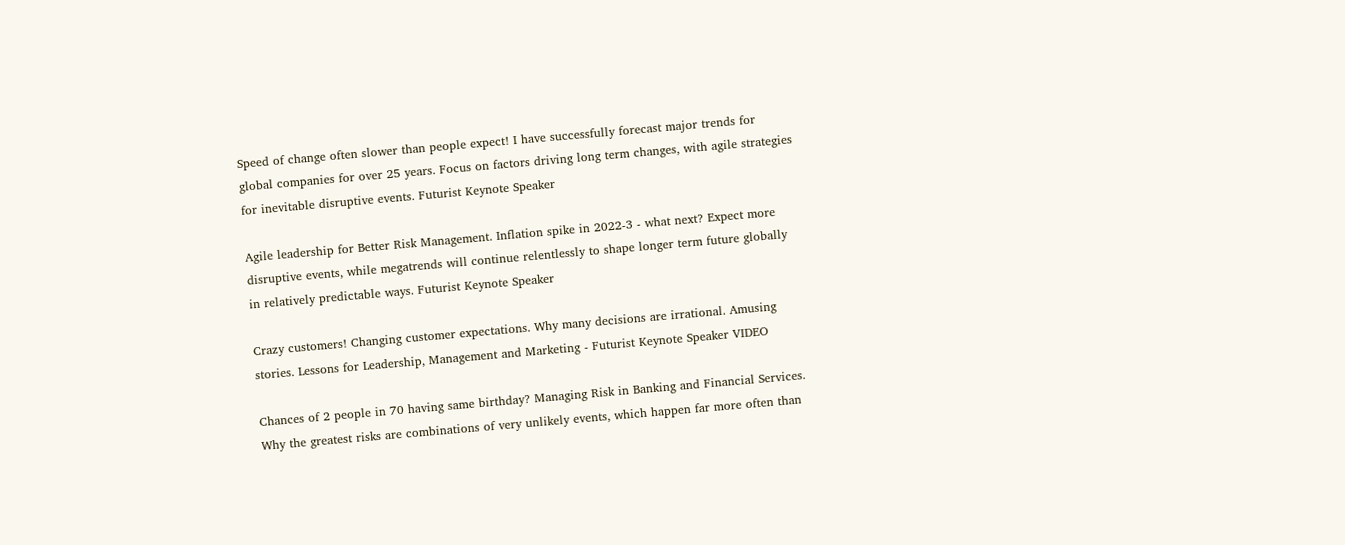Speed of change often slower than people expect! I have successfully forecast major trends for global companies for over 25 years. Focus on factors driving long term changes, with agile strategies for inevitable disruptive events. Futurist Keynote Speaker

Agile leadership for Better Risk Management. Inflation spike in 2022-3 - what next? Expect more disruptive events, while megatrends will continue relentlessly to shape longer term future globally in relatively predictable ways. Futurist Keynote Speaker

Crazy customers! Changing customer expectations. Why many decisions are irrational. Amusing stories. Lessons for Leadership, Management and Marketing - Futurist Keynote Speaker VIDEO

Chances of 2 people in 70 having same birthday? Managing Risk in Banking and Financial Services. Why the greatest risks are combinations of very unlikely events, which happen far more often than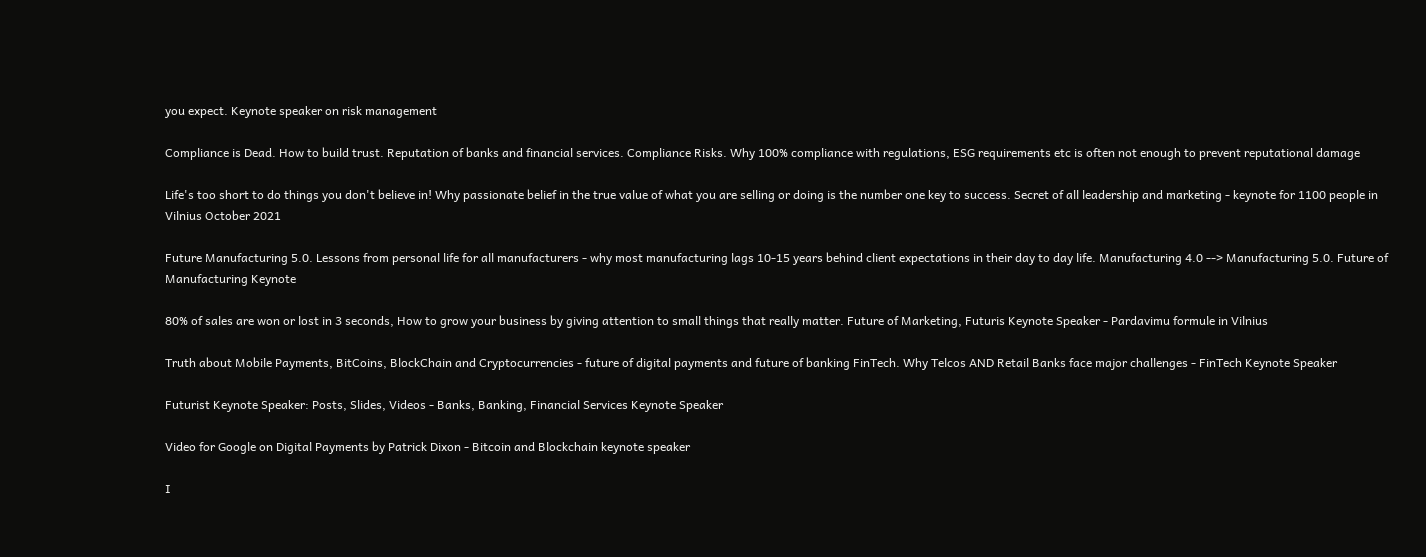you expect. Keynote speaker on risk management

Compliance is Dead. How to build trust. Reputation of banks and financial services. Compliance Risks. Why 100% compliance with regulations, ESG requirements etc is often not enough to prevent reputational damage

Life's too short to do things you don't believe in! Why passionate belief in the true value of what you are selling or doing is the number one key to success. Secret of all leadership and marketing - keynote for 1100 people in Vilnius October 2021

Future Manufacturing 5.0. Lessons from personal life for all manufacturers - why most manufacturing lags 10-15 years behind client expectations in their day to day life. Manufacturing 4.0 --> Manufacturing 5.0. Future of Manufacturing Keynote

80% of sales are won or lost in 3 seconds, How to grow your business by giving attention to small things that really matter. Future of Marketing, Futuris Keynote Speaker - Pardavimu formule in Vilnius

Truth about Mobile Payments, BitCoins, BlockChain and Cryptocurrencies - future of digital payments and future of banking FinTech. Why Telcos AND Retail Banks face major challenges - FinTech Keynote Speaker

Futurist Keynote Speaker: Posts, Slides, Videos - Banks, Banking, Financial Services Keynote Speaker

Video for Google on Digital Payments by Patrick Dixon - Bitcoin and Blockchain keynote speaker

I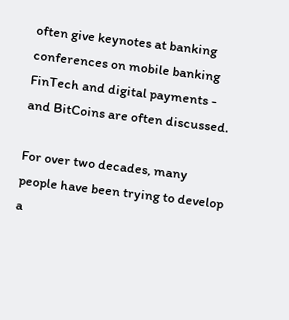often give keynotes at banking conferences on mobile banking FinTech and digital payments - and BitCoins are often discussed.

For over two decades, many people have been trying to develop a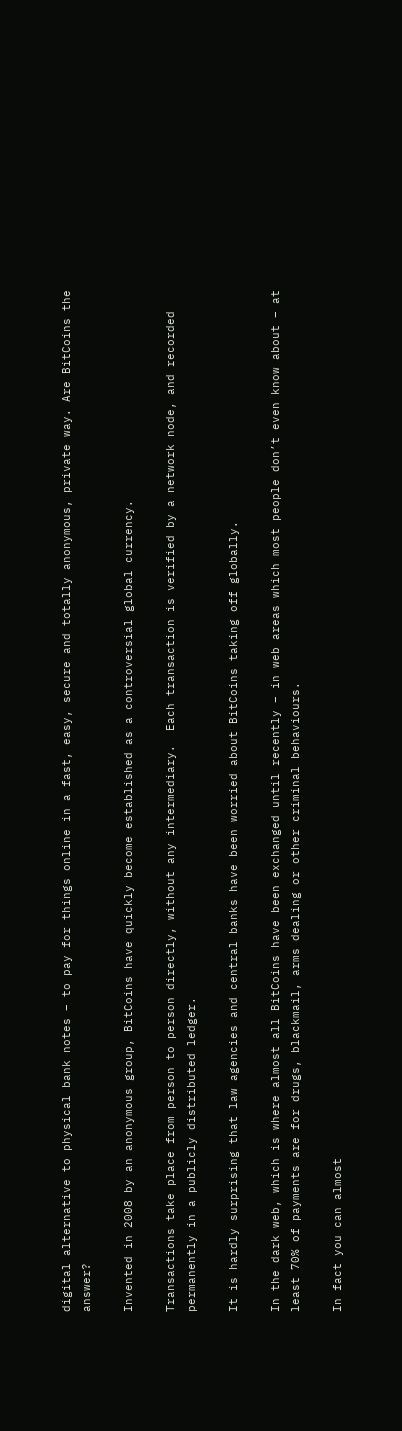digital alternative to physical bank notes – to pay for things online in a fast, easy, secure and totally anonymous, private way. Are BitCoins the answer?

Invented in 2008 by an anonymous group, BitCoins have quickly become established as a controversial global currency.

Transactions take place from person to person directly, without any intermediary.  Each transaction is verified by a network node, and recorded permanently in a publicly distributed ledger.

It is hardly surprising that law agencies and central banks have been worried about BitCoins taking off globally.

In the dark web, which is where almost all BitCoins have been exchanged until recently – in web areas which most people don’t even know about – at least 70% of payments are for drugs, blackmail, arms dealing or other criminal behaviours.

In fact you can almost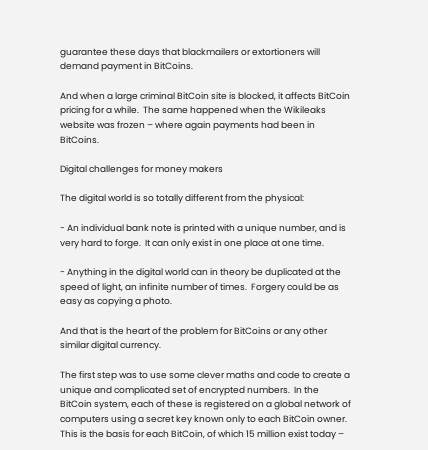guarantee these days that blackmailers or extortioners will demand payment in BitCoins.

And when a large criminal BitCoin site is blocked, it affects BitCoin pricing for a while.  The same happened when the Wikileaks website was frozen – where again payments had been in BitCoins.

Digital challenges for money makers

The digital world is so totally different from the physical:

- An individual bank note is printed with a unique number, and is very hard to forge.  It can only exist in one place at one time.

- Anything in the digital world can in theory be duplicated at the speed of light, an infinite number of times.  Forgery could be as easy as copying a photo.

And that is the heart of the problem for BitCoins or any other similar digital currency.

The first step was to use some clever maths and code to create a unique and complicated set of encrypted numbers.  In the BitCoin system, each of these is registered on a global network of computers using a secret key known only to each BitCoin owner. This is the basis for each BitCoin, of which 15 million exist today –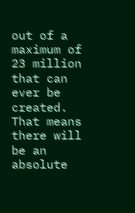out of a maximum of 23 million that can ever be created.  That means there will be an absolute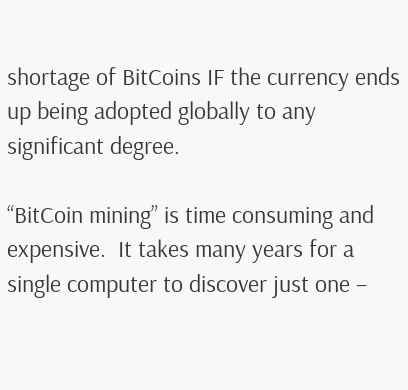shortage of BitCoins IF the currency ends up being adopted globally to any significant degree.

“BitCoin mining” is time consuming and expensive.  It takes many years for a single computer to discover just one –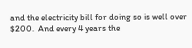and the electricity bill for doing so is well over $200.  And every 4 years the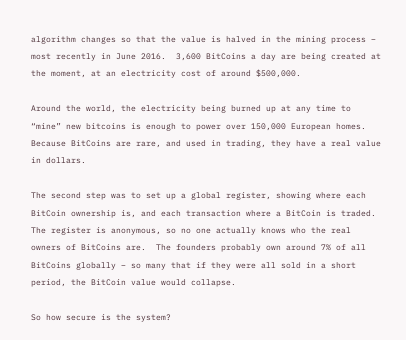algorithm changes so that the value is halved in the mining process – most recently in June 2016.  3,600 BitCoins a day are being created at the moment, at an electricity cost of around $500,000.

Around the world, the electricity being burned up at any time to “mine” new bitcoins is enough to power over 150,000 European homes.  Because BitCoins are rare, and used in trading, they have a real value in dollars.

The second step was to set up a global register, showing where each BitCoin ownership is, and each transaction where a BitCoin is traded.  The register is anonymous, so no one actually knows who the real owners of BitCoins are.  The founders probably own around 7% of all BitCoins globally – so many that if they were all sold in a short period, the BitCoin value would collapse.

So how secure is the system?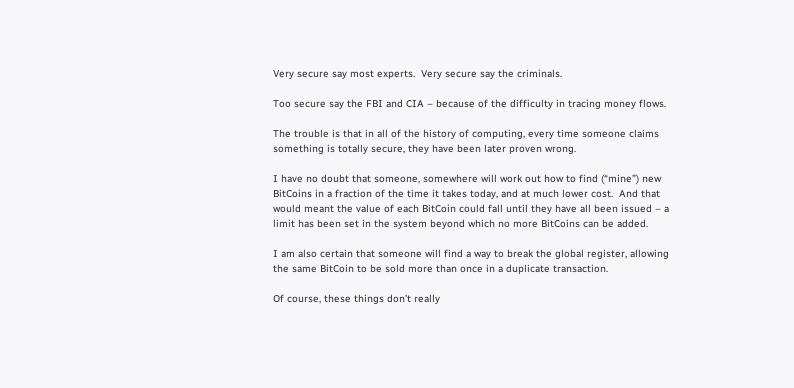Very secure say most experts.  Very secure say the criminals.

Too secure say the FBI and CIA – because of the difficulty in tracing money flows.

The trouble is that in all of the history of computing, every time someone claims something is totally secure, they have been later proven wrong.

I have no doubt that someone, somewhere will work out how to find (“mine”) new BitCoins in a fraction of the time it takes today, and at much lower cost.  And that would meant the value of each BitCoin could fall until they have all been issued – a limit has been set in the system beyond which no more BitCoins can be added.

I am also certain that someone will find a way to break the global register, allowing the same BitCoin to be sold more than once in a duplicate transaction.

Of course, these things don’t really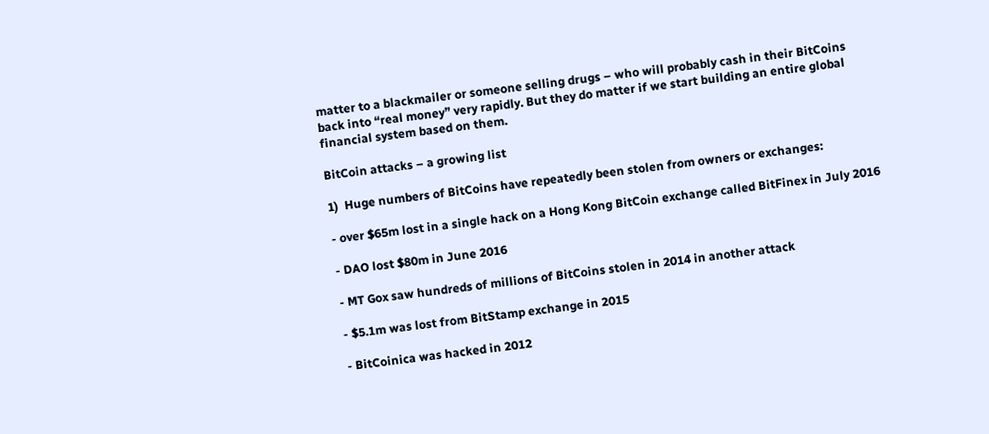matter to a blackmailer or someone selling drugs – who will probably cash in their BitCoins back into “real money” very rapidly. But they do matter if we start building an entire global financial system based on them.

BitCoin attacks – a growing list

1)  Huge numbers of BitCoins have repeatedly been stolen from owners or exchanges:

- over $65m lost in a single hack on a Hong Kong BitCoin exchange called BitFinex in July 2016

- DAO lost $80m in June 2016

- MT Gox saw hundreds of millions of BitCoins stolen in 2014 in another attack

- $5.1m was lost from BitStamp exchange in 2015

- BitCoinica was hacked in 2012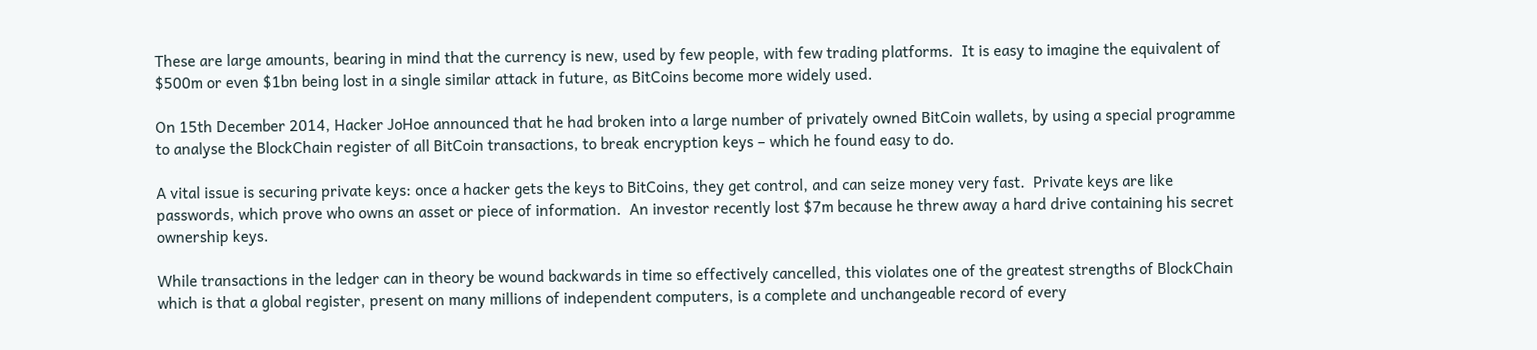These are large amounts, bearing in mind that the currency is new, used by few people, with few trading platforms.  It is easy to imagine the equivalent of $500m or even $1bn being lost in a single similar attack in future, as BitCoins become more widely used.

On 15th December 2014, Hacker JoHoe announced that he had broken into a large number of privately owned BitCoin wallets, by using a special programme to analyse the BlockChain register of all BitCoin transactions, to break encryption keys – which he found easy to do.

A vital issue is securing private keys: once a hacker gets the keys to BitCoins, they get control, and can seize money very fast.  Private keys are like passwords, which prove who owns an asset or piece of information.  An investor recently lost $7m because he threw away a hard drive containing his secret ownership keys.

While transactions in the ledger can in theory be wound backwards in time so effectively cancelled, this violates one of the greatest strengths of BlockChain which is that a global register, present on many millions of independent computers, is a complete and unchangeable record of every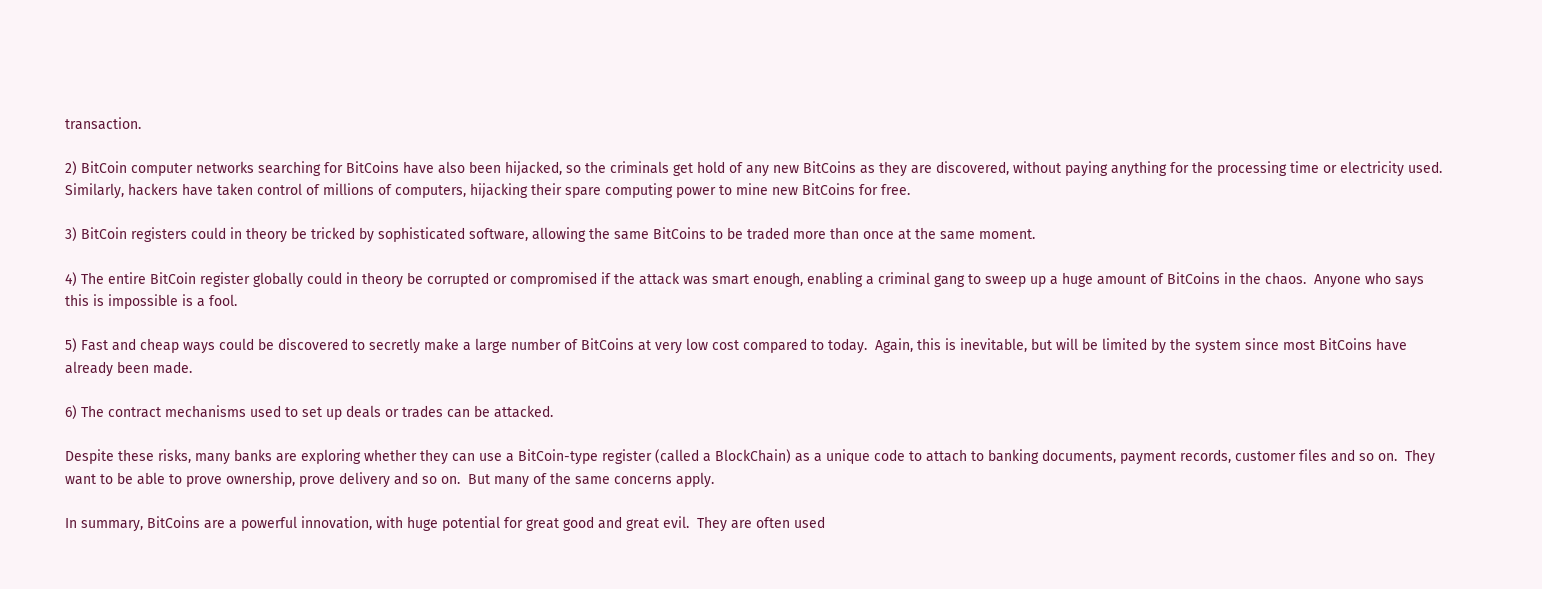transaction.

2) BitCoin computer networks searching for BitCoins have also been hijacked, so the criminals get hold of any new BitCoins as they are discovered, without paying anything for the processing time or electricity used. Similarly, hackers have taken control of millions of computers, hijacking their spare computing power to mine new BitCoins for free.

3) BitCoin registers could in theory be tricked by sophisticated software, allowing the same BitCoins to be traded more than once at the same moment.

4) The entire BitCoin register globally could in theory be corrupted or compromised if the attack was smart enough, enabling a criminal gang to sweep up a huge amount of BitCoins in the chaos.  Anyone who says this is impossible is a fool.

5) Fast and cheap ways could be discovered to secretly make a large number of BitCoins at very low cost compared to today.  Again, this is inevitable, but will be limited by the system since most BitCoins have already been made.

6) The contract mechanisms used to set up deals or trades can be attacked.

Despite these risks, many banks are exploring whether they can use a BitCoin-type register (called a BlockChain) as a unique code to attach to banking documents, payment records, customer files and so on.  They want to be able to prove ownership, prove delivery and so on.  But many of the same concerns apply.

In summary, BitCoins are a powerful innovation, with huge potential for great good and great evil.  They are often used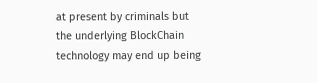at present by criminals but the underlying BlockChain technology may end up being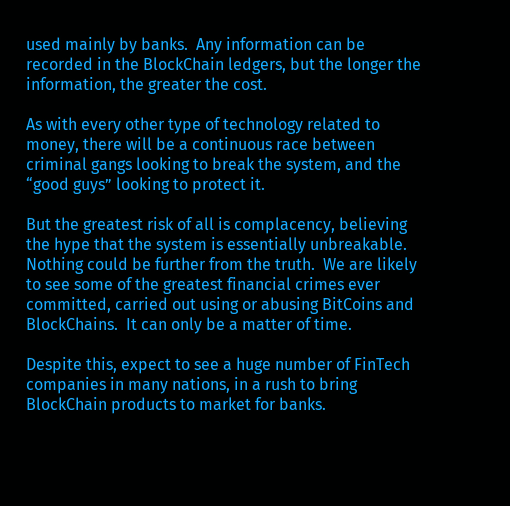used mainly by banks.  Any information can be recorded in the BlockChain ledgers, but the longer the information, the greater the cost.

As with every other type of technology related to money, there will be a continuous race between criminal gangs looking to break the system, and the “good guys” looking to protect it.

But the greatest risk of all is complacency, believing the hype that the system is essentially unbreakable.  Nothing could be further from the truth.  We are likely to see some of the greatest financial crimes ever committed, carried out using or abusing BitCoins and BlockChains.  It can only be a matter of time.

Despite this, expect to see a huge number of FinTech companies in many nations, in a rush to bring BlockChain products to market for banks.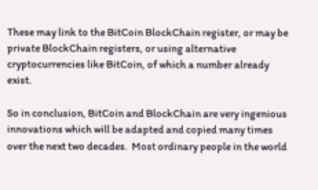These may link to the BitCoin BlockChain register, or may be private BlockChain registers, or using alternative cryptocurrencies like BitCoin, of which a number already exist.

So in conclusion, BitCoin and BlockChain are very ingenious innovations which will be adapted and copied many times over the next two decades.  Most ordinary people in the world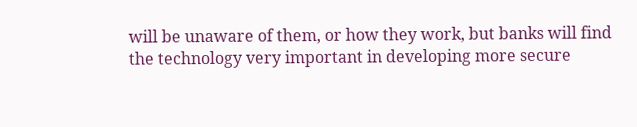will be unaware of them, or how they work, but banks will find the technology very important in developing more secure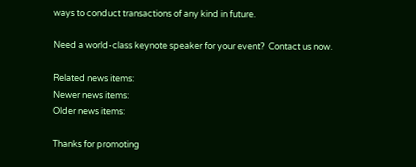ways to conduct transactions of any kind in future.

Need a world-class keynote speaker for your event?  Contact us now.

Related news items:
Newer news items:
Older news items:

Thanks for promoting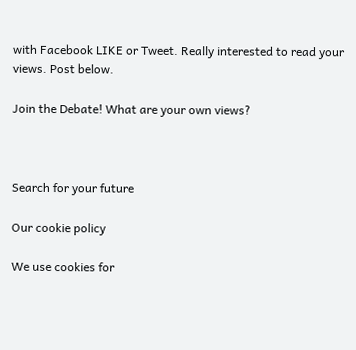with Facebook LIKE or Tweet. Really interested to read your views. Post below.

Join the Debate! What are your own views?



Search for your future

Our cookie policy

We use cookies for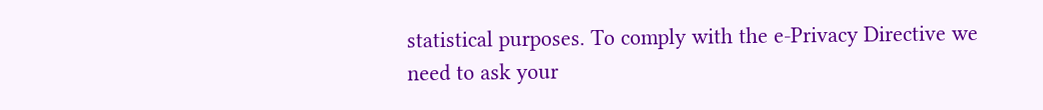statistical purposes. To comply with the e-Privacy Directive we need to ask your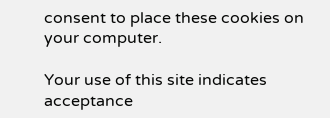consent to place these cookies on your computer.

Your use of this site indicates acceptance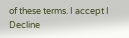of these terms. I accept I Decline